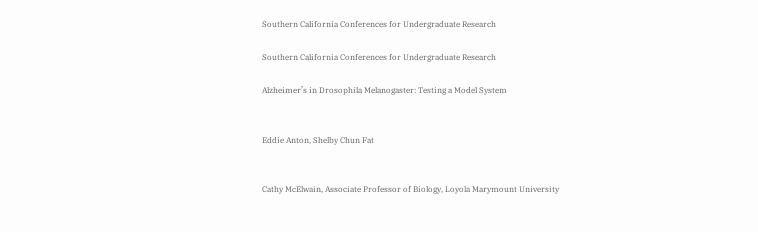Southern California Conferences for Undergraduate Research

Southern California Conferences for Undergraduate Research

Alzheimer’s in Drosophila Melanogaster: Testing a Model System


Eddie Anton, Shelby Chun Fat


Cathy McElwain, Associate Professor of Biology, Loyola Marymount University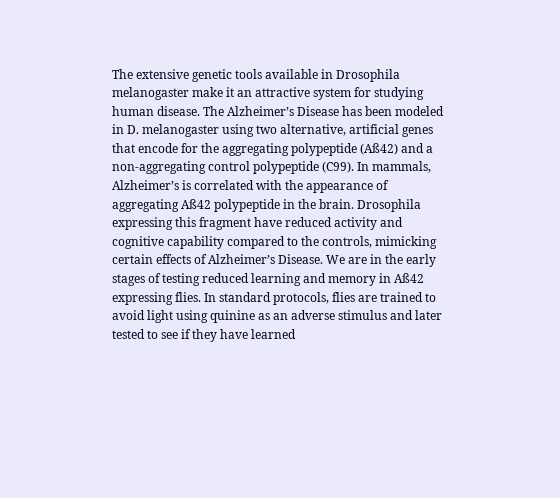The extensive genetic tools available in Drosophila melanogaster make it an attractive system for studying human disease. The Alzheimer’s Disease has been modeled in D. melanogaster using two alternative, artificial genes that encode for the aggregating polypeptide (Aß42) and a non-aggregating control polypeptide (C99). In mammals, Alzheimer’s is correlated with the appearance of aggregating Aß42 polypeptide in the brain. Drosophila expressing this fragment have reduced activity and cognitive capability compared to the controls, mimicking certain effects of Alzheimer’s Disease. We are in the early stages of testing reduced learning and memory in Aß42 expressing flies. In standard protocols, flies are trained to avoid light using quinine as an adverse stimulus and later tested to see if they have learned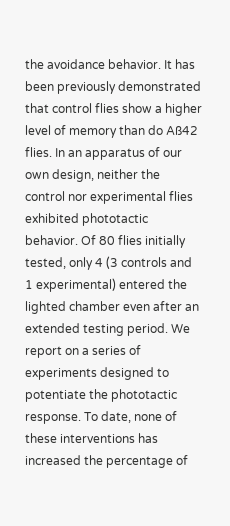the avoidance behavior. It has been previously demonstrated that control flies show a higher level of memory than do Aß42 flies. In an apparatus of our own design, neither the control nor experimental flies exhibited phototactic behavior. Of 80 flies initially tested, only 4 (3 controls and 1 experimental) entered the lighted chamber even after an extended testing period. We report on a series of experiments designed to potentiate the phototactic response. To date, none of these interventions has increased the percentage of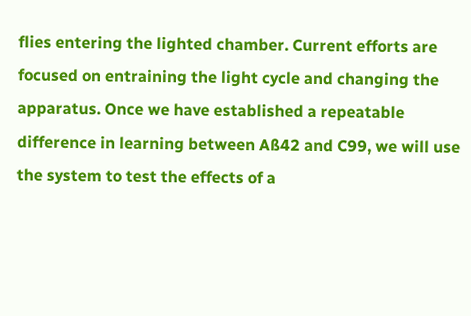flies entering the lighted chamber. Current efforts are focused on entraining the light cycle and changing the apparatus. Once we have established a repeatable difference in learning between Aß42 and C99, we will use the system to test the effects of a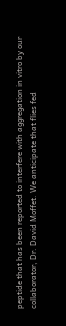peptide that has been reported to interfere with aggregation in vitro by our collaborator, Dr. David Moffet. We anticipate that flies fed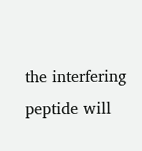the interfering peptide will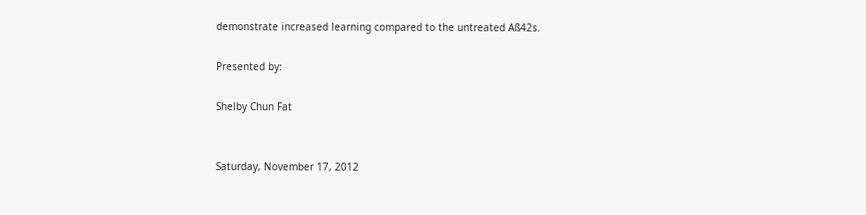demonstrate increased learning compared to the untreated Aß42s.

Presented by:

Shelby Chun Fat


Saturday, November 17, 2012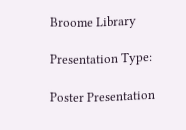Broome Library

Presentation Type:

Poster Presentation